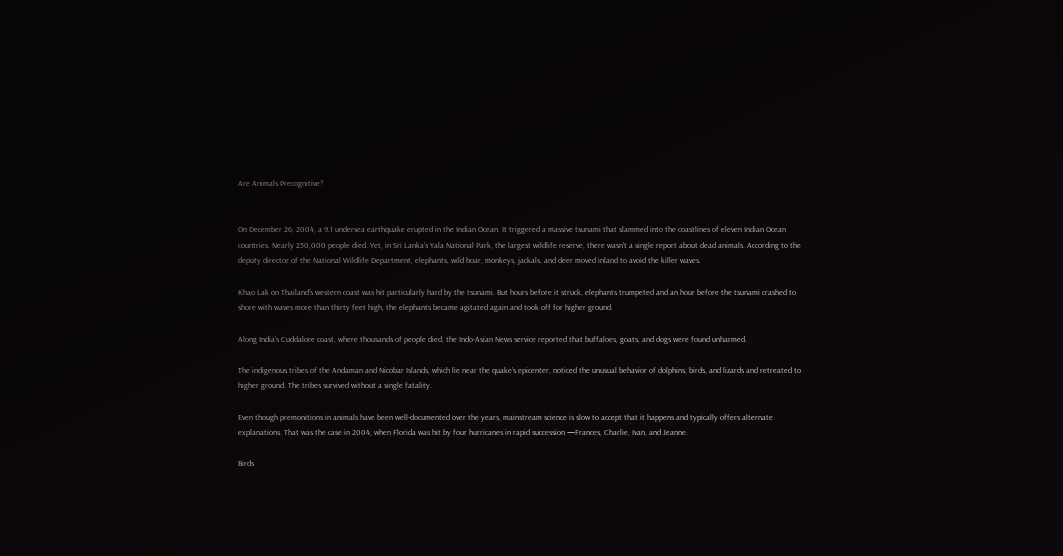Are Animals Precognitive?


On December 26, 2004, a 9.1 undersea earthquake erupted in the Indian Ocean. It triggered a massive tsunami that slammed into the coastlines of eleven Indian Ocean countries. Nearly 250,000 people died. Yet, in Sri Lanka’s Yala National Park, the largest wildlife reserve, there wasn’t a single report about dead animals. According to the deputy director of the National Wildlife Department, elephants, wild boar, monkeys, jackals, and deer moved inland to avoid the killer waves.

Khao Lak on Thailand’s western coast was hit particularly hard by the tsunami. But hours before it struck, elephants trumpeted and an hour before the tsunami crashed to shore with waves more than thirty feet high, the elephants became agitated again and took off for higher ground.

Along India’s Cuddalore coast, where thousands of people died, the Indo-Asian News service reported that buffaloes, goats, and dogs were found unharmed.

The indigenous tribes of the Andaman and Nicobar Islands, which lie near the quake’s epicenter, noticed the unusual behavior of dolphins, birds, and lizards and retreated to higher ground. The tribes survived without a single fatality.

Even though premonitions in animals have been well-documented over the years, mainstream science is slow to accept that it happens and typically offers alternate explanations. That was the case in 2004, when Florida was hit by four hurricanes in rapid succession —Frances, Charlie, Ivan, and Jeanne.

Birds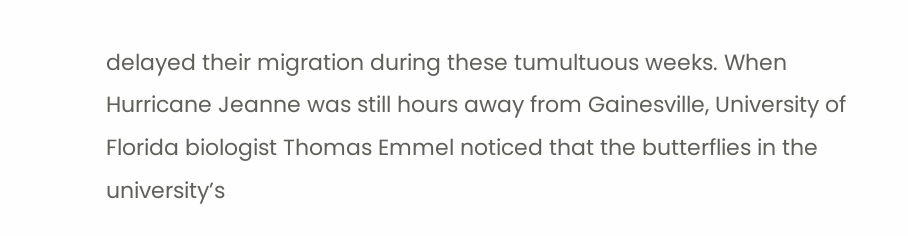delayed their migration during these tumultuous weeks. When Hurricane Jeanne was still hours away from Gainesville, University of Florida biologist Thomas Emmel noticed that the butterflies in the university’s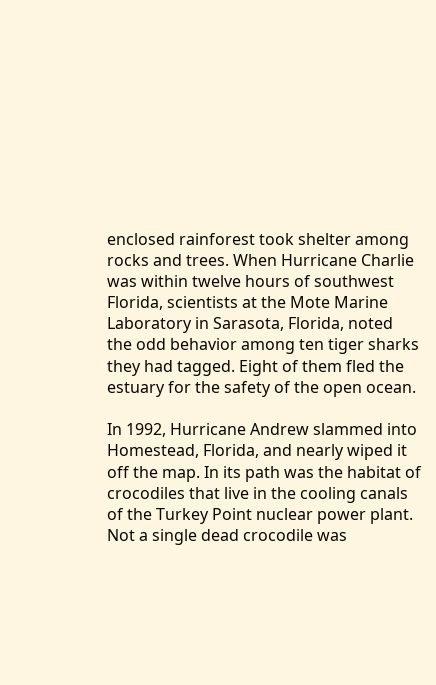enclosed rainforest took shelter among rocks and trees. When Hurricane Charlie was within twelve hours of southwest Florida, scientists at the Mote Marine Laboratory in Sarasota, Florida, noted the odd behavior among ten tiger sharks they had tagged. Eight of them fled the estuary for the safety of the open ocean.

In 1992, Hurricane Andrew slammed into Homestead, Florida, and nearly wiped it off the map. In its path was the habitat of crocodiles that live in the cooling canals of the Turkey Point nuclear power plant. Not a single dead crocodile was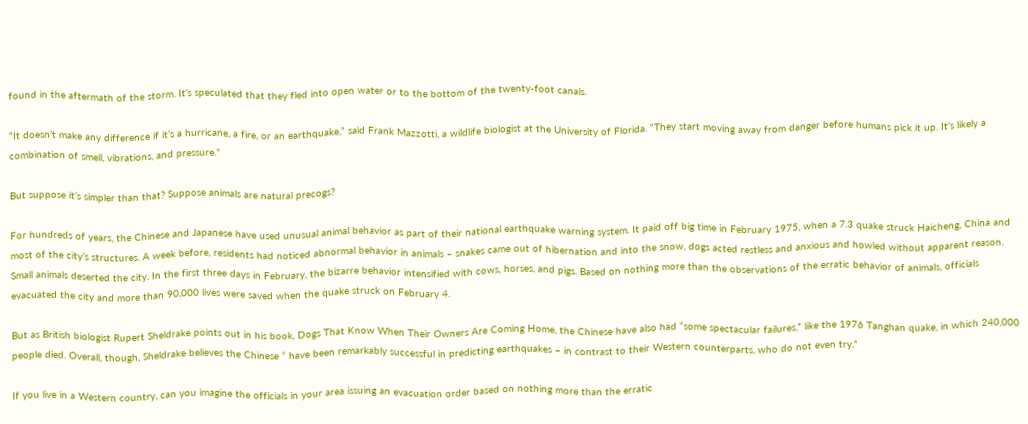found in the aftermath of the storm. It’s speculated that they fled into open water or to the bottom of the twenty-foot canals.

“It doesn’t make any difference if it’s a hurricane, a fire, or an earthquake,” said Frank Mazzotti, a wildlife biologist at the University of Florida. “They start moving away from danger before humans pick it up. It’s likely a combination of smell, vibrations, and pressure.”

But suppose it’s simpler than that? Suppose animals are natural precogs?

For hundreds of years, the Chinese and Japanese have used unusual animal behavior as part of their national earthquake warning system. It paid off big time in February 1975, when a 7.3 quake struck Haicheng, China and most of the city’s structures. A week before, residents had noticed abnormal behavior in animals – snakes came out of hibernation and into the snow, dogs acted restless and anxious and howled without apparent reason. Small animals deserted the city. In the first three days in February, the bizarre behavior intensified with cows, horses, and pigs. Based on nothing more than the observations of the erratic behavior of animals, officials evacuated the city and more than 90,000 lives were saved when the quake struck on February 4.

But as British biologist Rupert Sheldrake points out in his book, Dogs That Know When Their Owners Are Coming Home, the Chinese have also had “some spectacular failures,” like the 1976 Tanghan quake, in which 240,000 people died. Overall, though, Sheldrake believes the Chinese “ have been remarkably successful in predicting earthquakes – in contrast to their Western counterparts, who do not even try.”

If you live in a Western country, can you imagine the officials in your area issuing an evacuation order based on nothing more than the erratic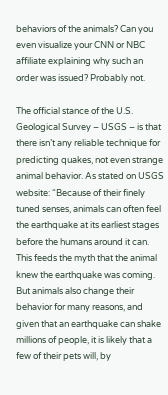behaviors of the animals? Can you even visualize your CNN or NBC affiliate explaining why such an order was issued? Probably not.

The official stance of the U.S. Geological Survey – USGS – is that there isn’t any reliable technique for predicting quakes, not even strange animal behavior. As stated on USGS website: “Because of their finely tuned senses, animals can often feel the earthquake at its earliest stages before the humans around it can. This feeds the myth that the animal knew the earthquake was coming. But animals also change their behavior for many reasons, and given that an earthquake can shake millions of people, it is likely that a few of their pets will, by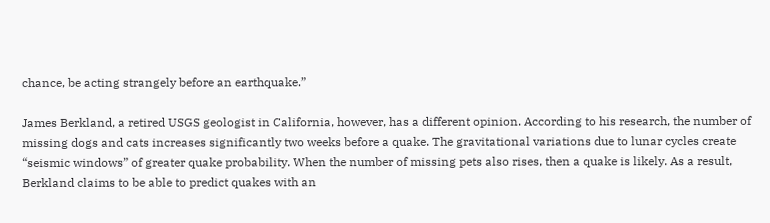chance, be acting strangely before an earthquake.”

James Berkland, a retired USGS geologist in California, however, has a different opinion. According to his research, the number of missing dogs and cats increases significantly two weeks before a quake. The gravitational variations due to lunar cycles create “seismic windows” of greater quake probability. When the number of missing pets also rises, then a quake is likely. As a result, Berkland claims to be able to predict quakes with an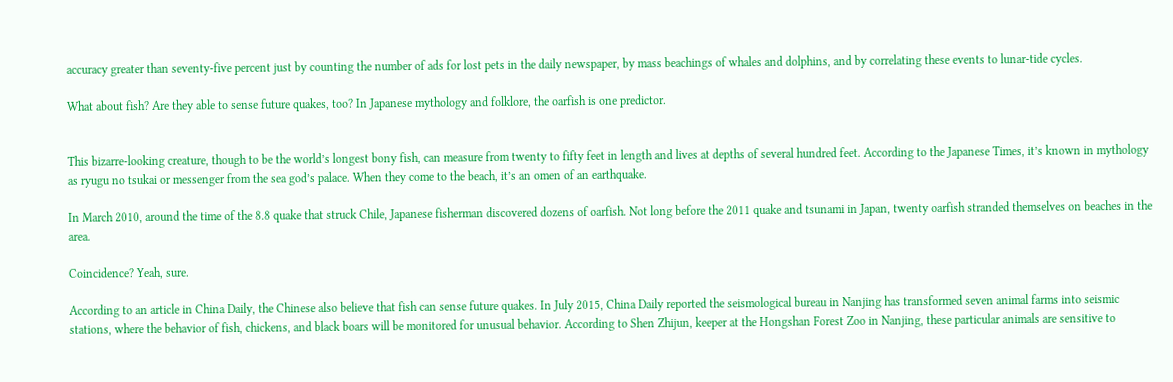accuracy greater than seventy-five percent just by counting the number of ads for lost pets in the daily newspaper, by mass beachings of whales and dolphins, and by correlating these events to lunar-tide cycles.

What about fish? Are they able to sense future quakes, too? In Japanese mythology and folklore, the oarfish is one predictor.


This bizarre-looking creature, though to be the world’s longest bony fish, can measure from twenty to fifty feet in length and lives at depths of several hundred feet. According to the Japanese Times, it’s known in mythology as ryugu no tsukai or messenger from the sea god’s palace. When they come to the beach, it’s an omen of an earthquake.

In March 2010, around the time of the 8.8 quake that struck Chile, Japanese fisherman discovered dozens of oarfish. Not long before the 2011 quake and tsunami in Japan, twenty oarfish stranded themselves on beaches in the area.

Coincidence? Yeah, sure.

According to an article in China Daily, the Chinese also believe that fish can sense future quakes. In July 2015, China Daily reported the seismological bureau in Nanjing has transformed seven animal farms into seismic stations, where the behavior of fish, chickens, and black boars will be monitored for unusual behavior. According to Shen Zhijun, keeper at the Hongshan Forest Zoo in Nanjing, these particular animals are sensitive to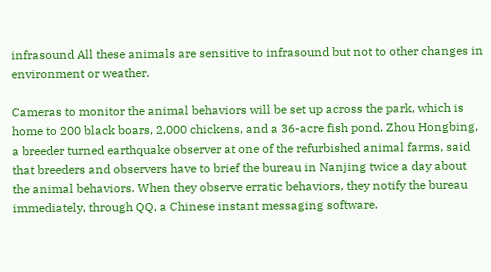infrasound All these animals are sensitive to infrasound but not to other changes in environment or weather.

Cameras to monitor the animal behaviors will be set up across the park, which is home to 200 black boars, 2,000 chickens, and a 36-acre fish pond. Zhou Hongbing, a breeder turned earthquake observer at one of the refurbished animal farms, said that breeders and observers have to brief the bureau in Nanjing twice a day about the animal behaviors. When they observe erratic behaviors, they notify the bureau immediately, through QQ, a Chinese instant messaging software.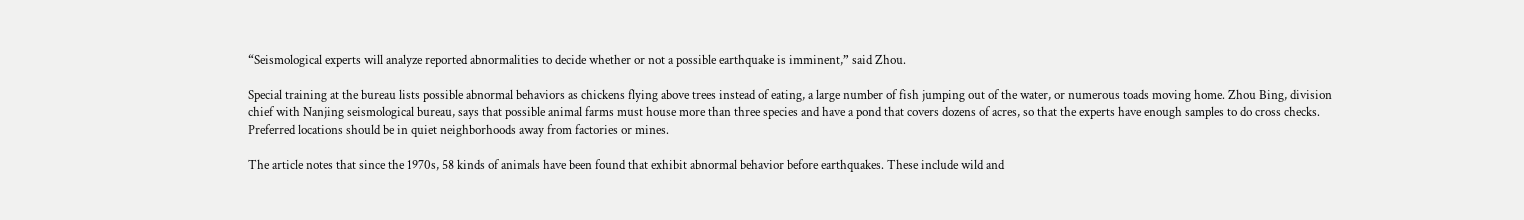“Seismological experts will analyze reported abnormalities to decide whether or not a possible earthquake is imminent,” said Zhou.

Special training at the bureau lists possible abnormal behaviors as chickens flying above trees instead of eating, a large number of fish jumping out of the water, or numerous toads moving home. Zhou Bing, division chief with Nanjing seismological bureau, says that possible animal farms must house more than three species and have a pond that covers dozens of acres, so that the experts have enough samples to do cross checks. Preferred locations should be in quiet neighborhoods away from factories or mines.

The article notes that since the 1970s, 58 kinds of animals have been found that exhibit abnormal behavior before earthquakes. These include wild and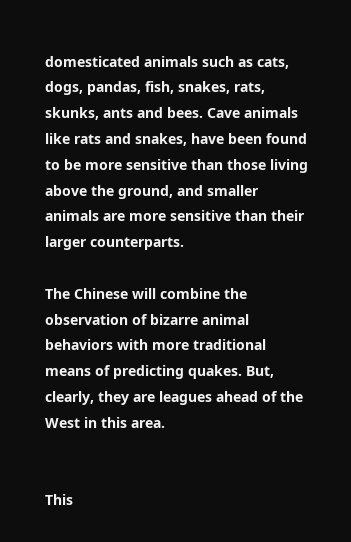domesticated animals such as cats, dogs, pandas, fish, snakes, rats, skunks, ants and bees. Cave animals like rats and snakes, have been found to be more sensitive than those living above the ground, and smaller animals are more sensitive than their larger counterparts.

The Chinese will combine the observation of bizarre animal behaviors with more traditional means of predicting quakes. But, clearly, they are leagues ahead of the West in this area.


This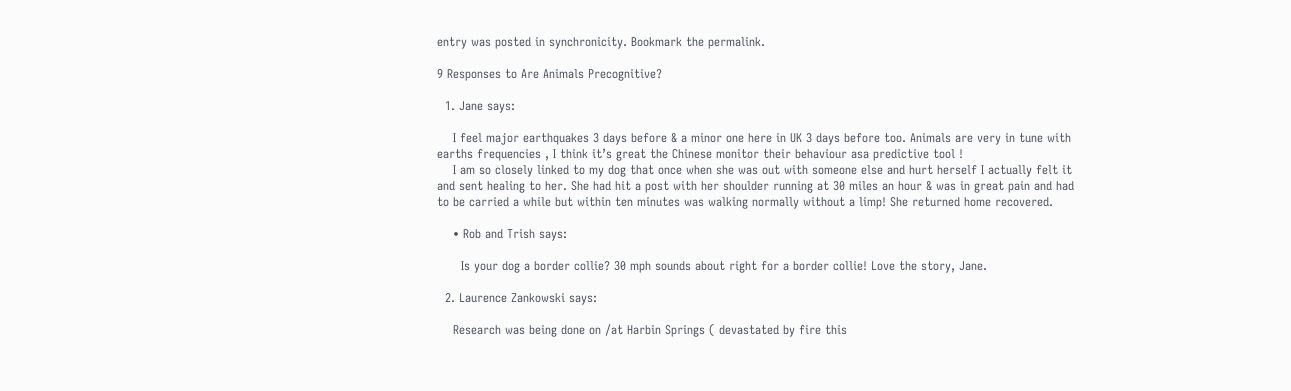entry was posted in synchronicity. Bookmark the permalink.

9 Responses to Are Animals Precognitive?

  1. Jane says:

    I feel major earthquakes 3 days before & a minor one here in UK 3 days before too. Animals are very in tune with earths frequencies , I think it’s great the Chinese monitor their behaviour asa predictive tool !
    I am so closely linked to my dog that once when she was out with someone else and hurt herself I actually felt it and sent healing to her. She had hit a post with her shoulder running at 30 miles an hour & was in great pain and had to be carried a while but within ten minutes was walking normally without a limp! She returned home recovered.

    • Rob and Trish says:

      Is your dog a border collie? 30 mph sounds about right for a border collie! Love the story, Jane.

  2. Laurence Zankowski says:

    Research was being done on /at Harbin Springs ( devastated by fire this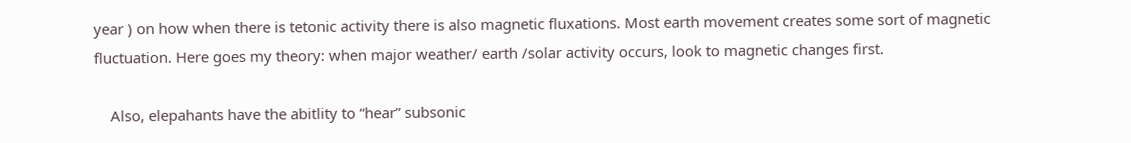year ) on how when there is tetonic activity there is also magnetic fluxations. Most earth movement creates some sort of magnetic fluctuation. Here goes my theory: when major weather/ earth /solar activity occurs, look to magnetic changes first.

    Also, elepahants have the abitlity to “hear” subsonic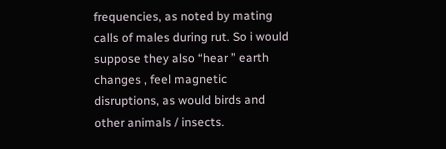frequencies, as noted by mating calls of males during rut. So i would suppose they also “hear ” earth changes , feel magnetic disruptions, as would birds and other animals / insects.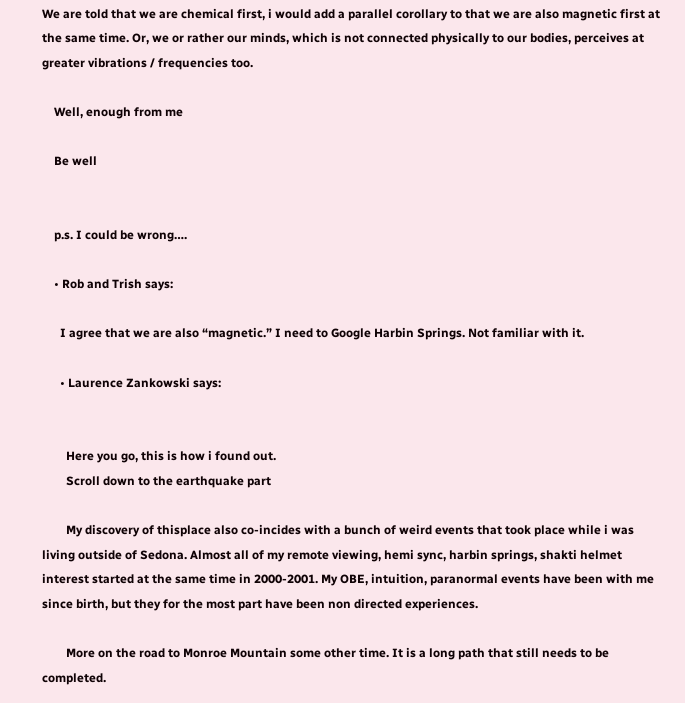We are told that we are chemical first, i would add a parallel corollary to that we are also magnetic first at the same time. Or, we or rather our minds, which is not connected physically to our bodies, perceives at greater vibrations / frequencies too.

    Well, enough from me

    Be well


    p.s. I could be wrong….

    • Rob and Trish says:

      I agree that we are also “magnetic.” I need to Google Harbin Springs. Not familiar with it.

      • Laurence Zankowski says:


        Here you go, this is how i found out.
        Scroll down to the earthquake part

        My discovery of thisplace also co-incides with a bunch of weird events that took place while i was living outside of Sedona. Almost all of my remote viewing, hemi sync, harbin springs, shakti helmet interest started at the same time in 2000-2001. My OBE, intuition, paranormal events have been with me since birth, but they for the most part have been non directed experiences.

        More on the road to Monroe Mountain some other time. It is a long path that still needs to be completed.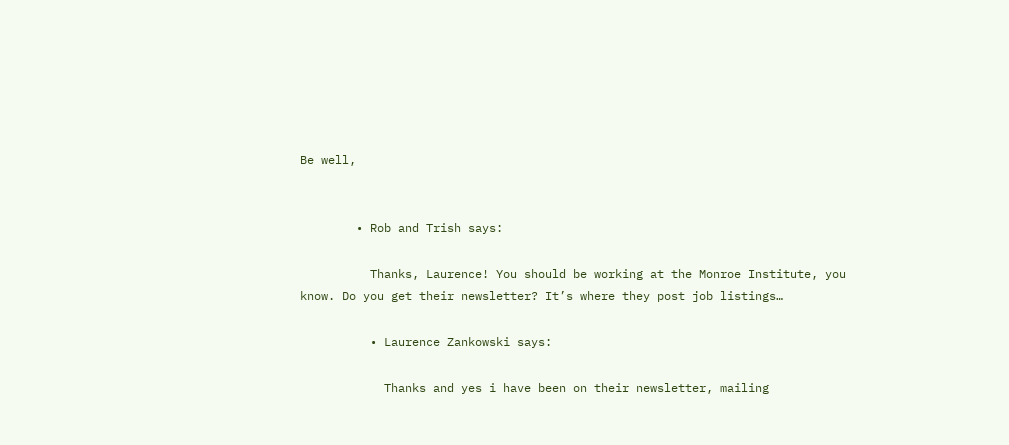Be well,


        • Rob and Trish says:

          Thanks, Laurence! You should be working at the Monroe Institute, you know. Do you get their newsletter? It’s where they post job listings…

          • Laurence Zankowski says:

            Thanks and yes i have been on their newsletter, mailing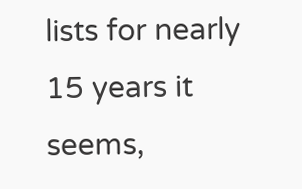lists for nearly 15 years it seems,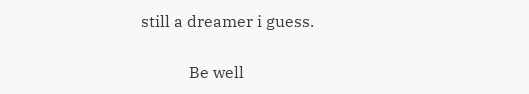still a dreamer i guess.

            Be well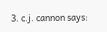3. c.j. cannon says: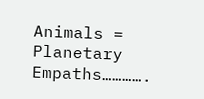Animals = Planetary Empaths………….